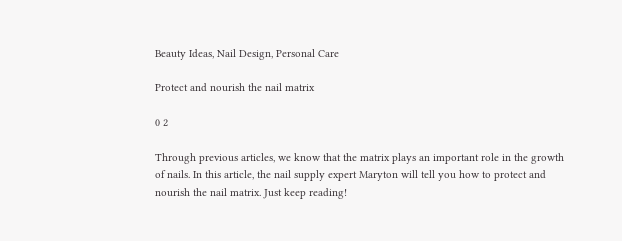Beauty Ideas, Nail Design, Personal Care

Protect and nourish the nail matrix

0 2

Through previous articles, we know that the matrix plays an important role in the growth of nails. In this article, the nail supply expert Maryton will tell you how to protect and nourish the nail matrix. Just keep reading!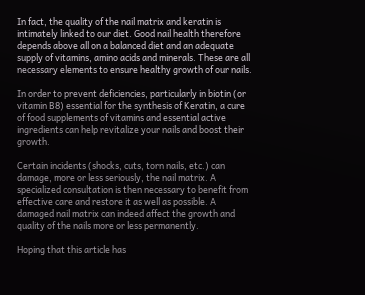In fact, the quality of the nail matrix and keratin is intimately linked to our diet. Good nail health therefore depends above all on a balanced diet and an adequate supply of vitamins, amino acids and minerals. These are all necessary elements to ensure healthy growth of our nails.

In order to prevent deficiencies, particularly in biotin (or vitamin B8) essential for the synthesis of Keratin, a cure of food supplements of vitamins and essential active ingredients can help revitalize your nails and boost their growth.

Certain incidents (shocks, cuts, torn nails, etc.) can damage, more or less seriously, the nail matrix. A specialized consultation is then necessary to benefit from effective care and restore it as well as possible. A damaged nail matrix can indeed affect the growth and quality of the nails more or less permanently.

Hoping that this article has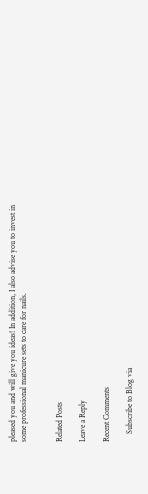pleased you and will give you ideas! In addition, I also advise you to invest in some professional manicure sets to care for nails.


Related Posts

Leave a Reply

Recent Comments

    Subscribe to Blog via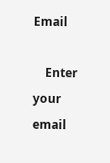Email

    Enter your email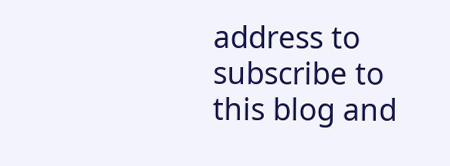address to subscribe to this blog and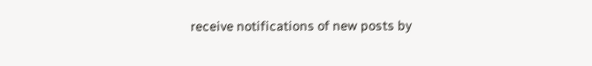receive notifications of new posts by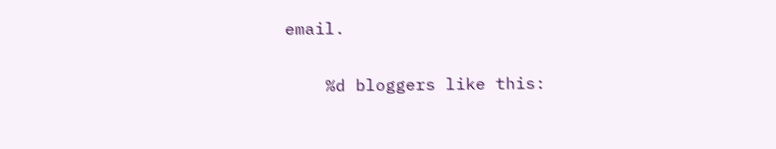email.

    %d bloggers like this: